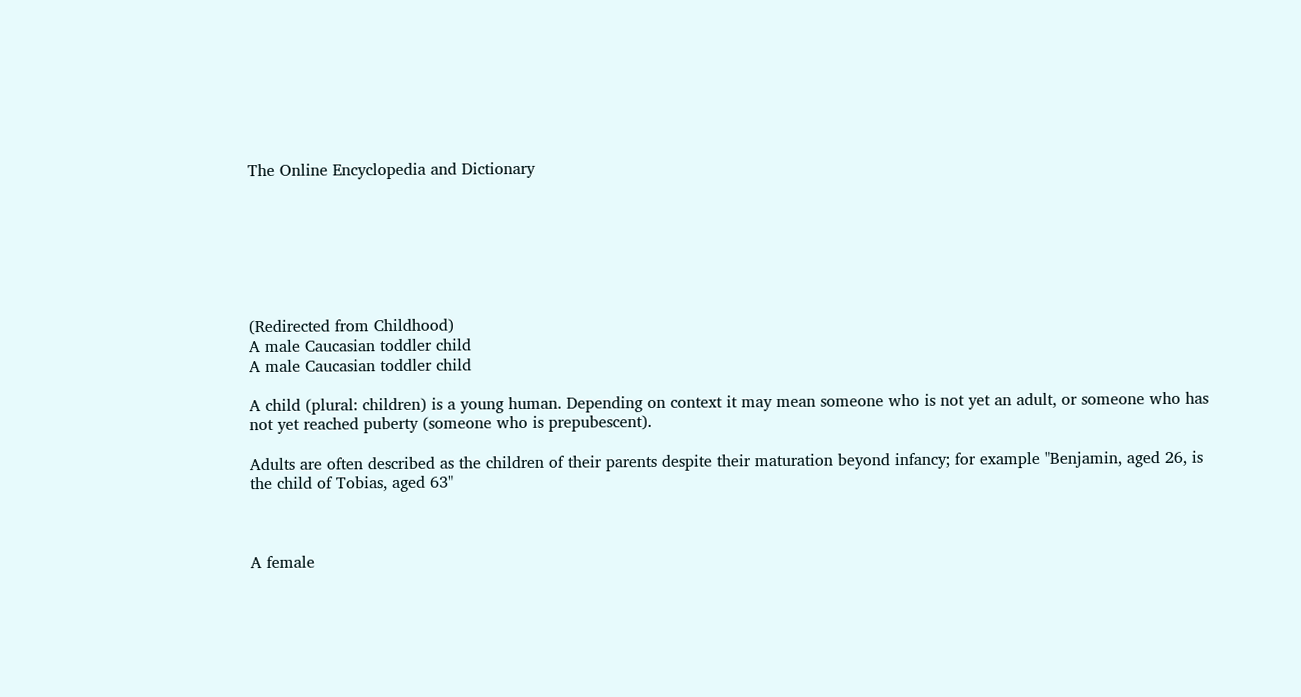The Online Encyclopedia and Dictionary







(Redirected from Childhood)
A male Caucasian toddler child
A male Caucasian toddler child

A child (plural: children) is a young human. Depending on context it may mean someone who is not yet an adult, or someone who has not yet reached puberty (someone who is prepubescent).

Adults are often described as the children of their parents despite their maturation beyond infancy; for example "Benjamin, aged 26, is the child of Tobias, aged 63"



A female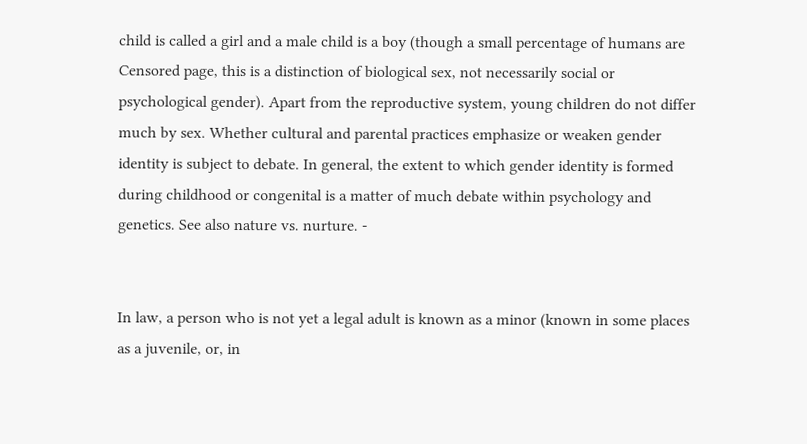child is called a girl and a male child is a boy (though a small percentage of humans are Censored page, this is a distinction of biological sex, not necessarily social or psychological gender). Apart from the reproductive system, young children do not differ much by sex. Whether cultural and parental practices emphasize or weaken gender identity is subject to debate. In general, the extent to which gender identity is formed during childhood or congenital is a matter of much debate within psychology and genetics. See also nature vs. nurture. -


In law, a person who is not yet a legal adult is known as a minor (known in some places as a juvenile, or, in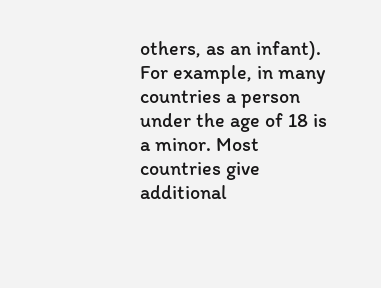others, as an infant). For example, in many countries a person under the age of 18 is a minor. Most countries give additional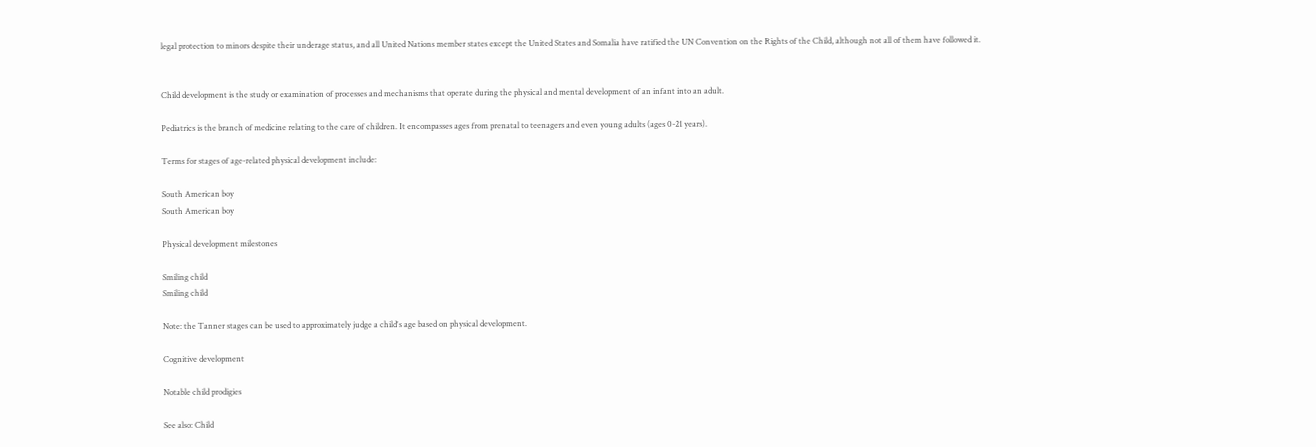legal protection to minors despite their underage status, and all United Nations member states except the United States and Somalia have ratified the UN Convention on the Rights of the Child, although not all of them have followed it.


Child development is the study or examination of processes and mechanisms that operate during the physical and mental development of an infant into an adult.

Pediatrics is the branch of medicine relating to the care of children. It encompasses ages from prenatal to teenagers and even young adults (ages 0-21 years).

Terms for stages of age-related physical development include:

South American boy
South American boy

Physical development milestones

Smiling child
Smiling child

Note: the Tanner stages can be used to approximately judge a child's age based on physical development.

Cognitive development

Notable child prodigies

See also: Child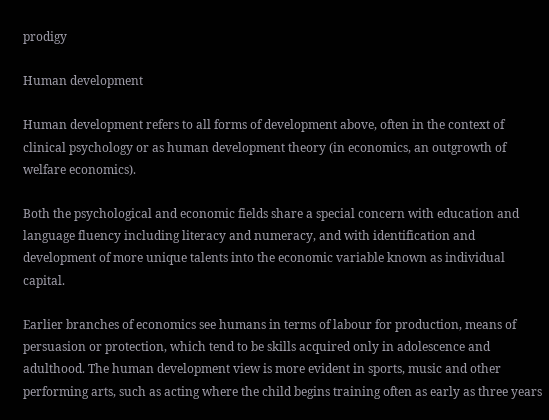prodigy

Human development

Human development refers to all forms of development above, often in the context of clinical psychology or as human development theory (in economics, an outgrowth of welfare economics).

Both the psychological and economic fields share a special concern with education and language fluency including literacy and numeracy, and with identification and development of more unique talents into the economic variable known as individual capital.

Earlier branches of economics see humans in terms of labour for production, means of persuasion or protection, which tend to be skills acquired only in adolescence and adulthood. The human development view is more evident in sports, music and other performing arts, such as acting where the child begins training often as early as three years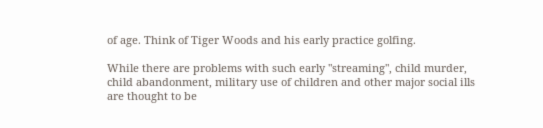of age. Think of Tiger Woods and his early practice golfing.

While there are problems with such early "streaming", child murder, child abandonment, military use of children and other major social ills are thought to be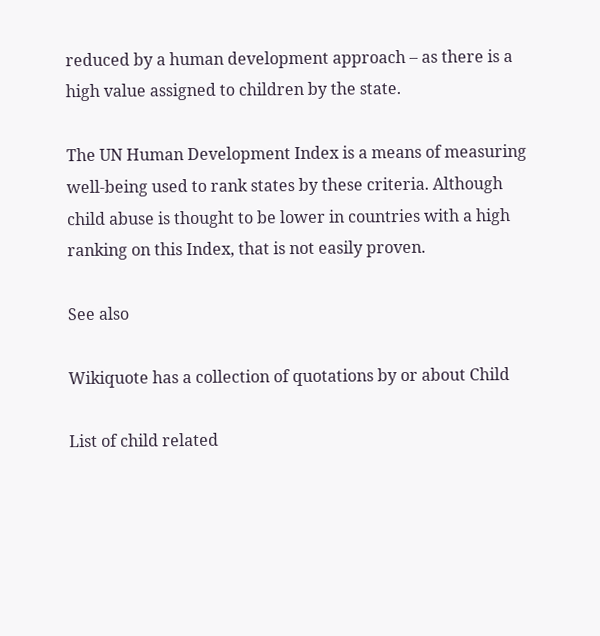reduced by a human development approach – as there is a high value assigned to children by the state.

The UN Human Development Index is a means of measuring well-being used to rank states by these criteria. Although child abuse is thought to be lower in countries with a high ranking on this Index, that is not easily proven.

See also

Wikiquote has a collection of quotations by or about Child

List of child related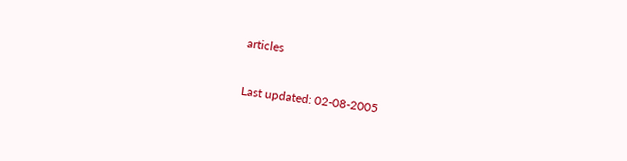articles

Last updated: 02-08-2005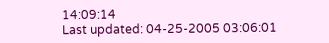14:09:14
Last updated: 04-25-2005 03:06:01